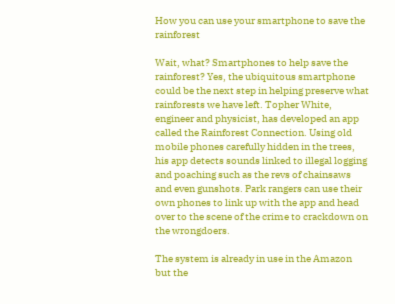How you can use your smartphone to save the rainforest

Wait, what? Smartphones to help save the rainforest? Yes, the ubiquitous smartphone could be the next step in helping preserve what rainforests we have left. Topher White, engineer and physicist, has developed an app called the Rainforest Connection. Using old mobile phones carefully hidden in the trees, his app detects sounds linked to illegal logging and poaching such as the revs of chainsaws and even gunshots. Park rangers can use their own phones to link up with the app and head over to the scene of the crime to crackdown on the wrongdoers.

The system is already in use in the Amazon but the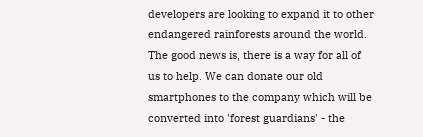developers are looking to expand it to other endangered rainforests around the world. The good news is, there is a way for all of us to help. We can donate our old smartphones to the company which will be converted into 'forest guardians' - the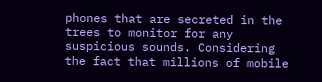phones that are secreted in the trees to monitor for any suspicious sounds. Considering the fact that millions of mobile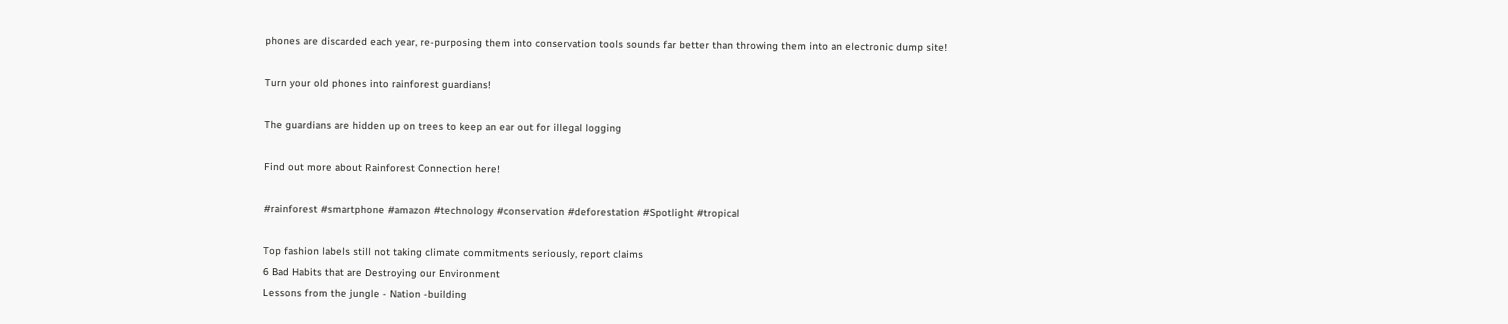phones are discarded each year, re-purposing them into conservation tools sounds far better than throwing them into an electronic dump site!

Turn your old phones into rainforest guardians!

The guardians are hidden up on trees to keep an ear out for illegal logging

Find out more about Rainforest Connection here!

#rainforest #smartphone #amazon #technology #conservation #deforestation #Spotlight #tropical

Top fashion labels still not taking climate commitments seriously, report claims
6 Bad Habits that are Destroying our Environment
Lessons from the jungle - Nation -building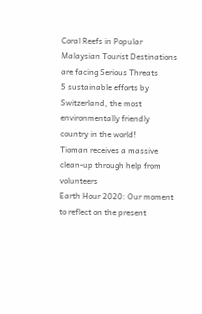Coral Reefs in Popular Malaysian Tourist Destinations are facing Serious Threats
5 sustainable efforts by Switzerland, the most environmentally friendly country in the world!
Tioman receives a massive clean-up through help from volunteers
Earth Hour 2020: Our moment to reflect on the present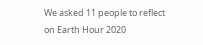We asked 11 people to reflect on Earth Hour 2020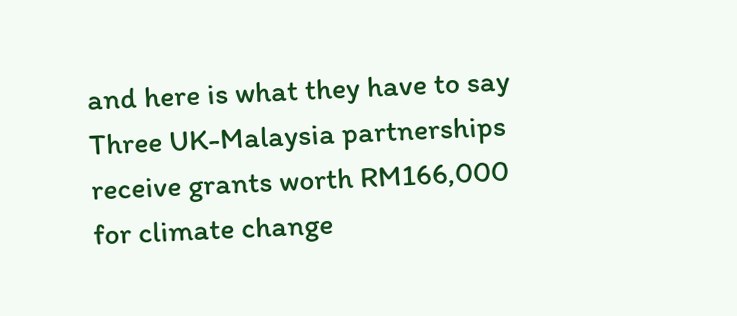and here is what they have to say
Three UK-Malaysia partnerships receive grants worth RM166,000 for climate change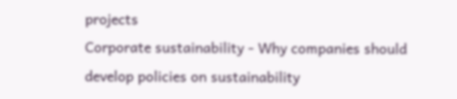projects
Corporate sustainability - Why companies should develop policies on sustainability